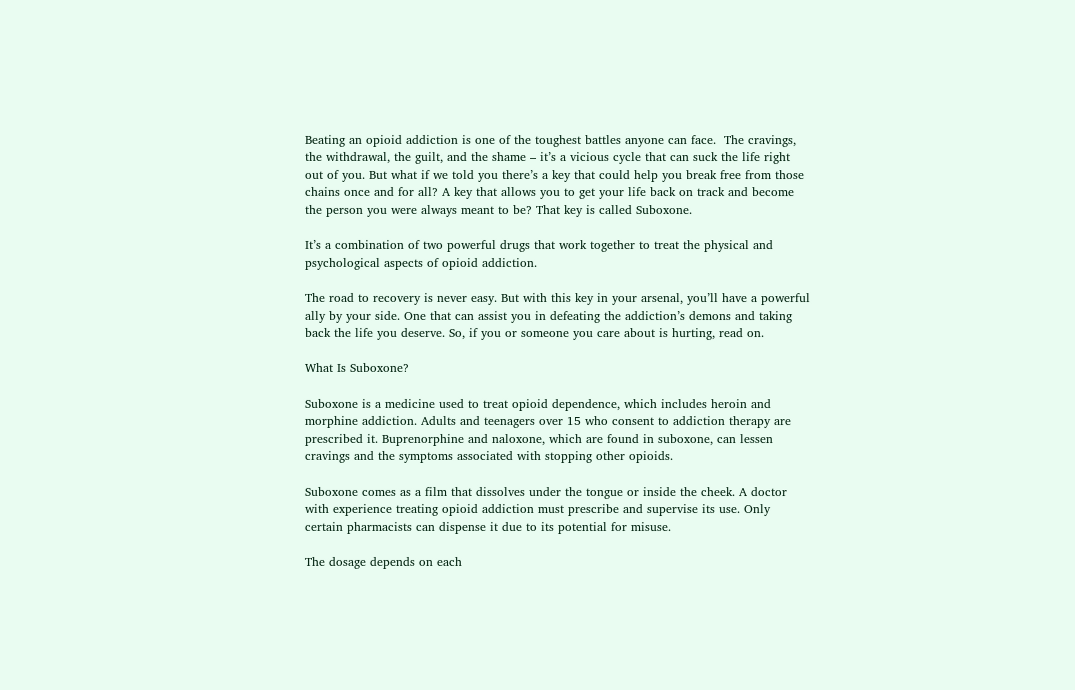Beating an opioid addiction is one of the toughest battles anyone can face.  The cravings, the withdrawal, the guilt, and the shame – it’s a vicious cycle that can suck the life right out of you. But what if we told you there’s a key that could help you break free from those chains once and for all? A key that allows you to get your life back on track and become the person you were always meant to be? That key is called Suboxone.

It’s a combination of two powerful drugs that work together to treat the physical and psychological aspects of opioid addiction.

The road to recovery is never easy. But with this key in your arsenal, you’ll have a powerful ally by your side. One that can assist you in defeating the addiction’s demons and taking back the life you deserve. So, if you or someone you care about is hurting, read on.

What Is Suboxone?

Suboxone is a medicine used to treat opioid dependence, which includes heroin and morphine addiction. Adults and teenagers over 15 who consent to addiction therapy are prescribed it. Buprenorphine and naloxone, which are found in suboxone, can lessen cravings and the symptoms associated with stopping other opioids.

Suboxone comes as a film that dissolves under the tongue or inside the cheek. A doctor with experience treating opioid addiction must prescribe and supervise its use. Only certain pharmacists can dispense it due to its potential for misuse.

The dosage depends on each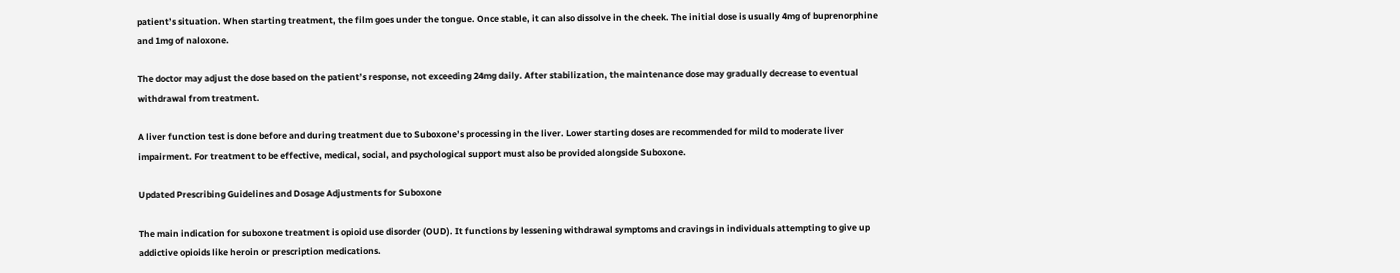patient’s situation. When starting treatment, the film goes under the tongue. Once stable, it can also dissolve in the cheek. The initial dose is usually 4mg of buprenorphine and 1mg of naloxone.

The doctor may adjust the dose based on the patient’s response, not exceeding 24mg daily. After stabilization, the maintenance dose may gradually decrease to eventual withdrawal from treatment.

A liver function test is done before and during treatment due to Suboxone’s processing in the liver. Lower starting doses are recommended for mild to moderate liver impairment. For treatment to be effective, medical, social, and psychological support must also be provided alongside Suboxone.

Updated Prescribing Guidelines and Dosage Adjustments for Suboxone

The main indication for suboxone treatment is opioid use disorder (OUD). It functions by lessening withdrawal symptoms and cravings in individuals attempting to give up addictive opioids like heroin or prescription medications.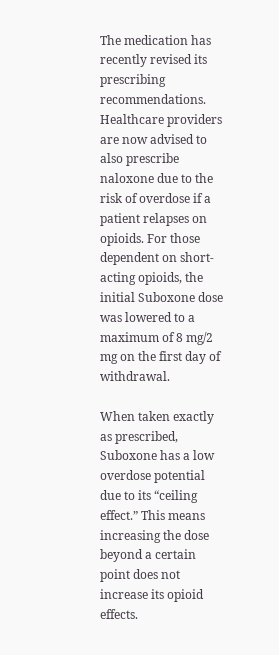The medication has recently revised its prescribing recommendations. Healthcare providers are now advised to also prescribe naloxone due to the risk of overdose if a patient relapses on opioids. For those dependent on short-acting opioids, the initial Suboxone dose was lowered to a maximum of 8 mg/2 mg on the first day of withdrawal.

When taken exactly as prescribed, Suboxone has a low overdose potential due to its “ceiling effect.” This means increasing the dose beyond a certain point does not increase its opioid effects.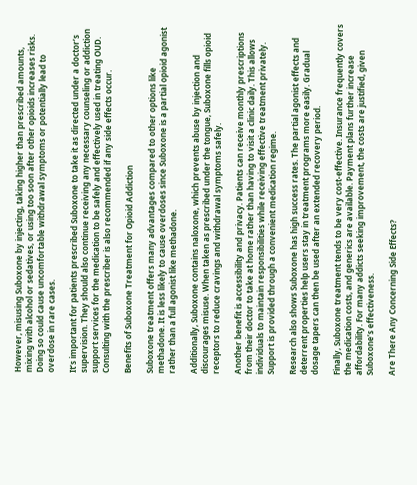However, misusing Suboxone by injecting, taking higher than prescribed amounts, mixing with alcohol or sedatives, or using too soon after other opioids increases risks. Doing so could cause uncomfortable withdrawal symptoms or potentially lead to overdose in rare cases.

It’s important for patients prescribed Suboxone to take it as directed under a doctor’s supervision. They should also continue receiving any necessary counseling or addiction support services for the medication to be safely and effectively used in treating OUD. Consulting with the prescriber is also recommended if any side effects occur.

Benefits of Suboxone Treatment for Opioid Addiction

Suboxone treatment offers many advantages compared to other options like methadone. It is less likely to cause overdoses since Suboxone is a partial opioid agonist rather than a full agonist like methadone.

Additionally, Suboxone contains naloxone, which prevents abuse by injection and discourages misuse. When taken as prescribed under the tongue, Suboxone fills opioid receptors to reduce cravings and withdrawal symptoms safely.

Another benefit is accessibility and privacy. Patients can receive monthly prescriptions from their doctor to take at home rather than having to visit a clinic daily. This allows individuals to maintain responsibilities while receiving effective treatment privately. Support is provided through a convenient medication regime.

Research also shows Suboxone has high success rates. The partial agonist effects and deterrent properties help users stay in treatment programs more easily. Gradual dosage tapers can then be used after an extended recovery period.

Finally, Suboxone treatment tends to be very cost-effective. Insurance frequently covers the medication costs, and generics are available. Payment plans further increase affordability. For many addicts seeking improvement, the costs are justified, given Suboxone’s effectiveness.

Are There Any Concerning Side Effects?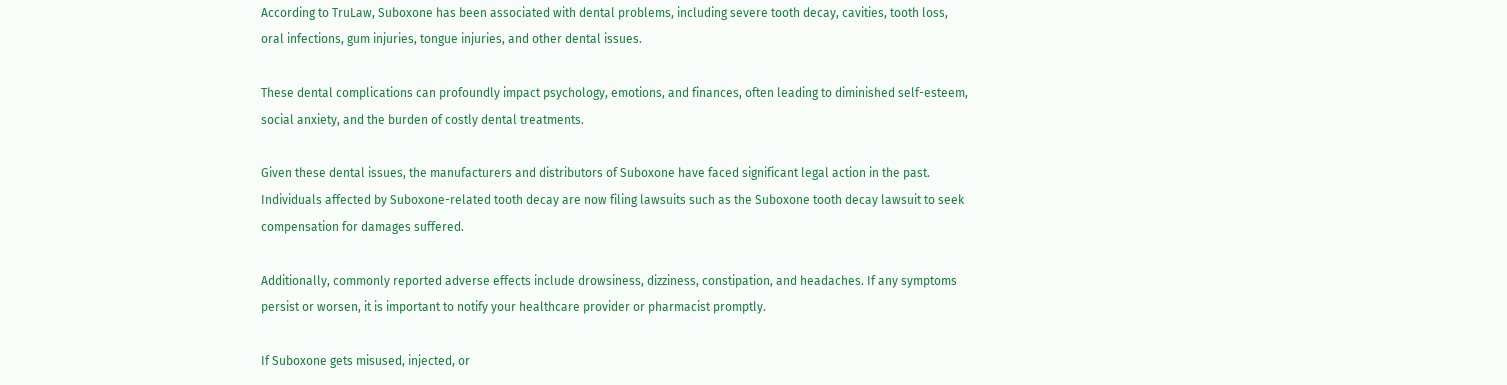According to TruLaw, Suboxone has been associated with dental problems, including severe tooth decay, cavities, tooth loss, oral infections, gum injuries, tongue injuries, and other dental issues.

These dental complications can profoundly impact psychology, emotions, and finances, often leading to diminished self-esteem, social anxiety, and the burden of costly dental treatments.

Given these dental issues, the manufacturers and distributors of Suboxone have faced significant legal action in the past. Individuals affected by Suboxone-related tooth decay are now filing lawsuits such as the Suboxone tooth decay lawsuit to seek compensation for damages suffered.

Additionally, commonly reported adverse effects include drowsiness, dizziness, constipation, and headaches. If any symptoms persist or worsen, it is important to notify your healthcare provider or pharmacist promptly.

If Suboxone gets misused, injected, or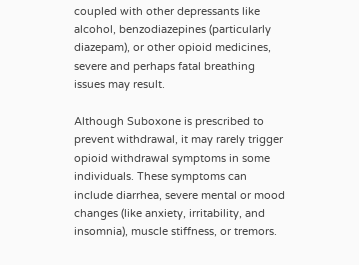coupled with other depressants like alcohol, benzodiazepines (particularly diazepam), or other opioid medicines, severe and perhaps fatal breathing issues may result.

Although Suboxone is prescribed to prevent withdrawal, it may rarely trigger opioid withdrawal symptoms in some individuals. These symptoms can include diarrhea, severe mental or mood changes (like anxiety, irritability, and insomnia), muscle stiffness, or tremors.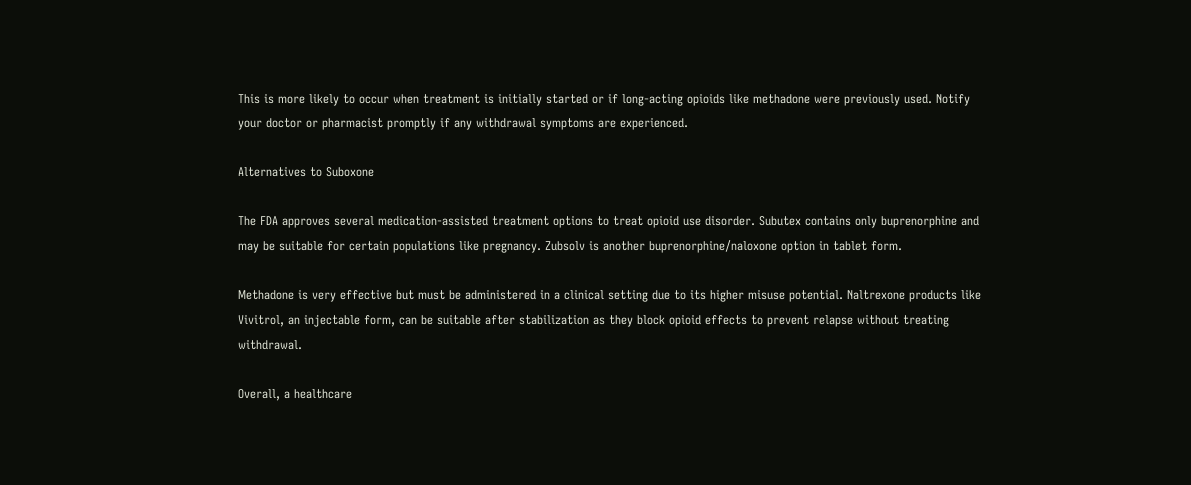This is more likely to occur when treatment is initially started or if long-acting opioids like methadone were previously used. Notify your doctor or pharmacist promptly if any withdrawal symptoms are experienced.

Alternatives to Suboxone

The FDA approves several medication-assisted treatment options to treat opioid use disorder. Subutex contains only buprenorphine and may be suitable for certain populations like pregnancy. Zubsolv is another buprenorphine/naloxone option in tablet form.

Methadone is very effective but must be administered in a clinical setting due to its higher misuse potential. Naltrexone products like Vivitrol, an injectable form, can be suitable after stabilization as they block opioid effects to prevent relapse without treating withdrawal.

Overall, a healthcare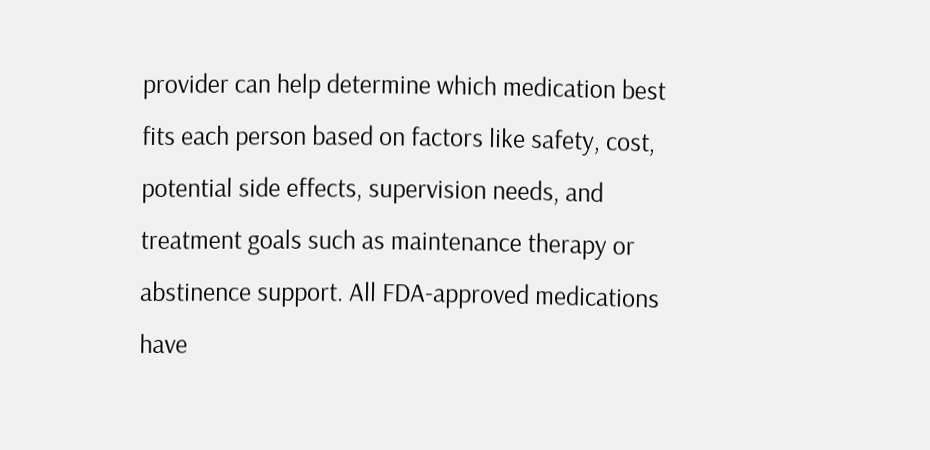provider can help determine which medication best fits each person based on factors like safety, cost, potential side effects, supervision needs, and treatment goals such as maintenance therapy or abstinence support. All FDA-approved medications have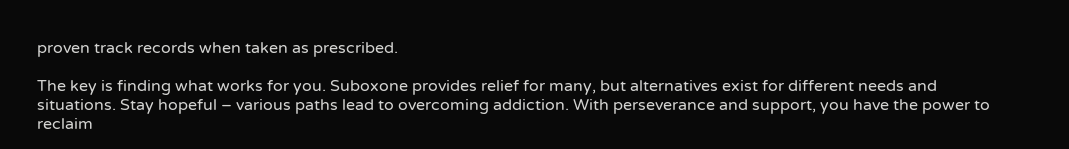proven track records when taken as prescribed.

The key is finding what works for you. Suboxone provides relief for many, but alternatives exist for different needs and situations. Stay hopeful – various paths lead to overcoming addiction. With perseverance and support, you have the power to reclaim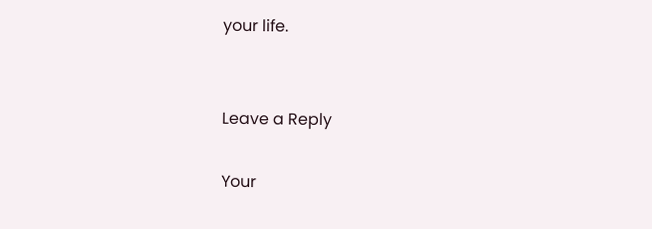your life.


Leave a Reply

Your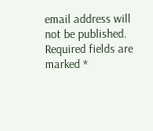email address will not be published. Required fields are marked *